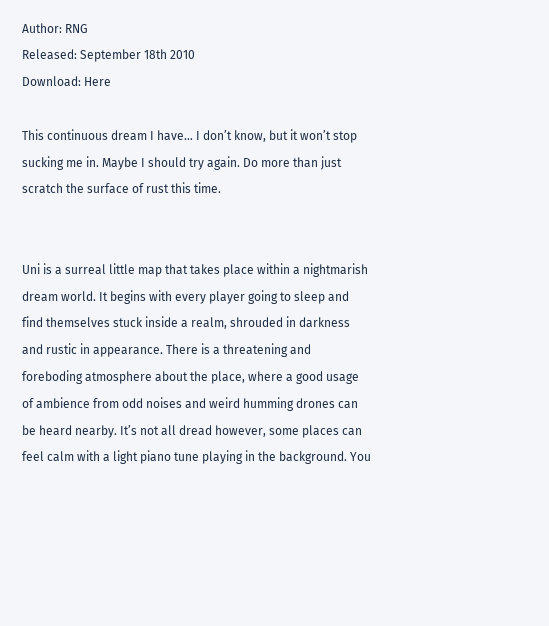Author: RNG
Released: September 18th 2010
Download: Here

This continuous dream I have… I don’t know, but it won’t stop sucking me in. Maybe I should try again. Do more than just scratch the surface of rust this time.


Uni is a surreal little map that takes place within a nightmarish dream world. It begins with every player going to sleep and find themselves stuck inside a realm, shrouded in darkness and rustic in appearance. There is a threatening and foreboding atmosphere about the place, where a good usage of ambience from odd noises and weird humming drones can be heard nearby. It’s not all dread however, some places can feel calm with a light piano tune playing in the background. You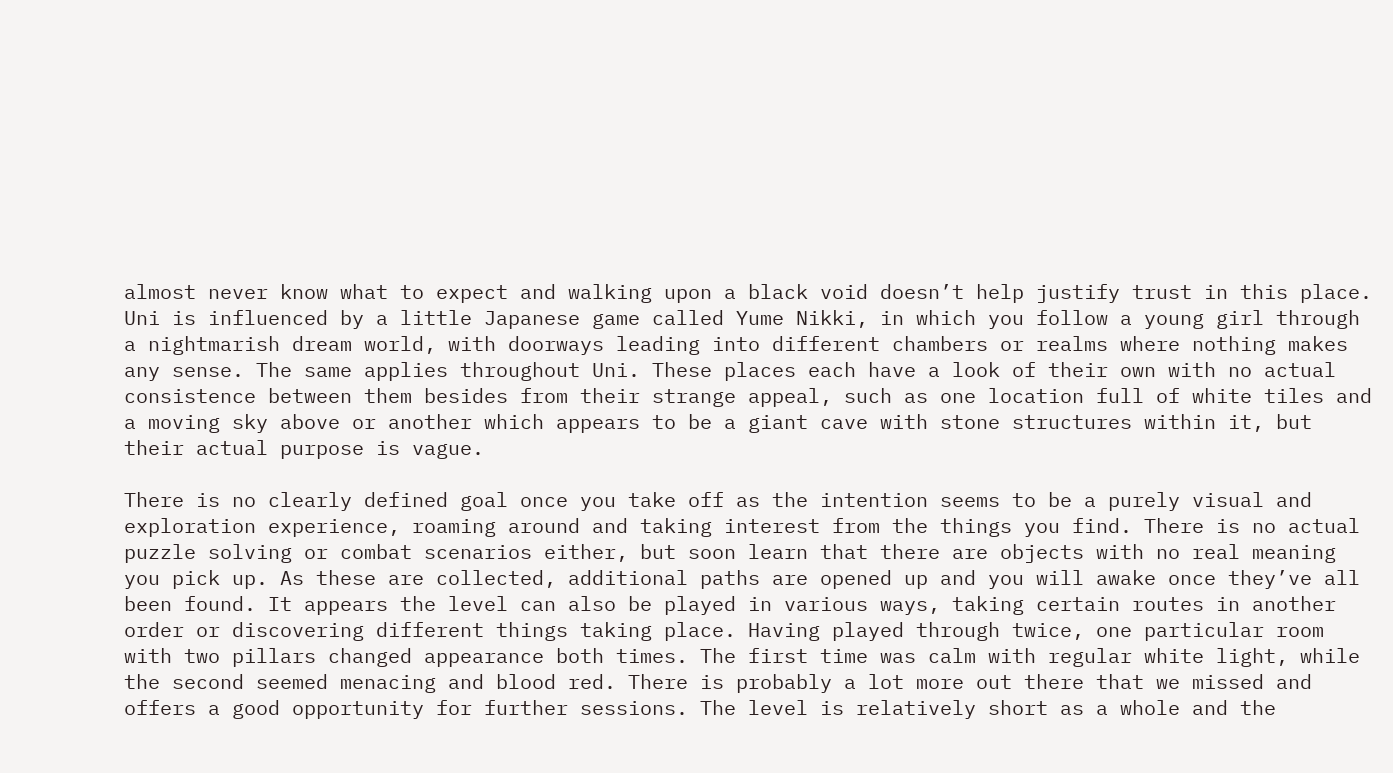almost never know what to expect and walking upon a black void doesn’t help justify trust in this place. Uni is influenced by a little Japanese game called Yume Nikki, in which you follow a young girl through a nightmarish dream world, with doorways leading into different chambers or realms where nothing makes any sense. The same applies throughout Uni. These places each have a look of their own with no actual consistence between them besides from their strange appeal, such as one location full of white tiles and a moving sky above or another which appears to be a giant cave with stone structures within it, but their actual purpose is vague.

There is no clearly defined goal once you take off as the intention seems to be a purely visual and exploration experience, roaming around and taking interest from the things you find. There is no actual puzzle solving or combat scenarios either, but soon learn that there are objects with no real meaning you pick up. As these are collected, additional paths are opened up and you will awake once they’ve all been found. It appears the level can also be played in various ways, taking certain routes in another order or discovering different things taking place. Having played through twice, one particular room with two pillars changed appearance both times. The first time was calm with regular white light, while the second seemed menacing and blood red. There is probably a lot more out there that we missed and offers a good opportunity for further sessions. The level is relatively short as a whole and the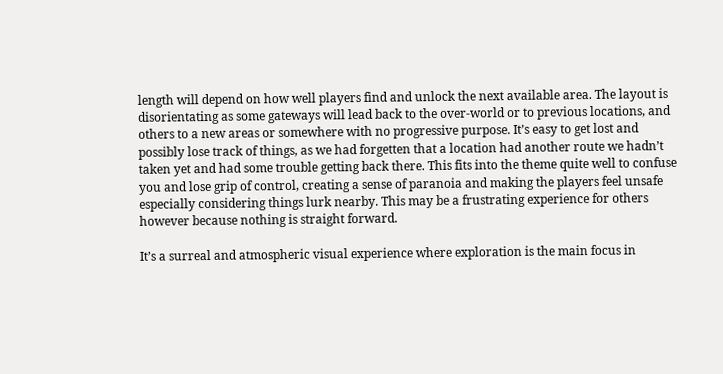length will depend on how well players find and unlock the next available area. The layout is disorientating as some gateways will lead back to the over-world or to previous locations, and others to a new areas or somewhere with no progressive purpose. It’s easy to get lost and possibly lose track of things, as we had forgetten that a location had another route we hadn’t taken yet and had some trouble getting back there. This fits into the theme quite well to confuse you and lose grip of control, creating a sense of paranoia and making the players feel unsafe especially considering things lurk nearby. This may be a frustrating experience for others however because nothing is straight forward.

It’s a surreal and atmospheric visual experience where exploration is the main focus in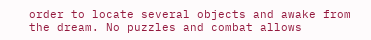order to locate several objects and awake from the dream. No puzzles and combat allows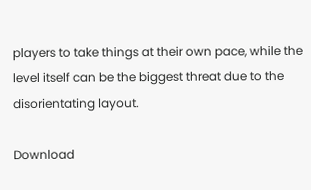players to take things at their own pace, while the level itself can be the biggest threat due to the disorientating layout.

Download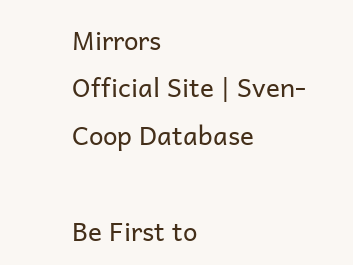Mirrors
Official Site | Sven-Coop Database

Be First to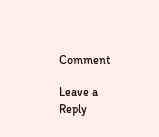Comment

Leave a Reply